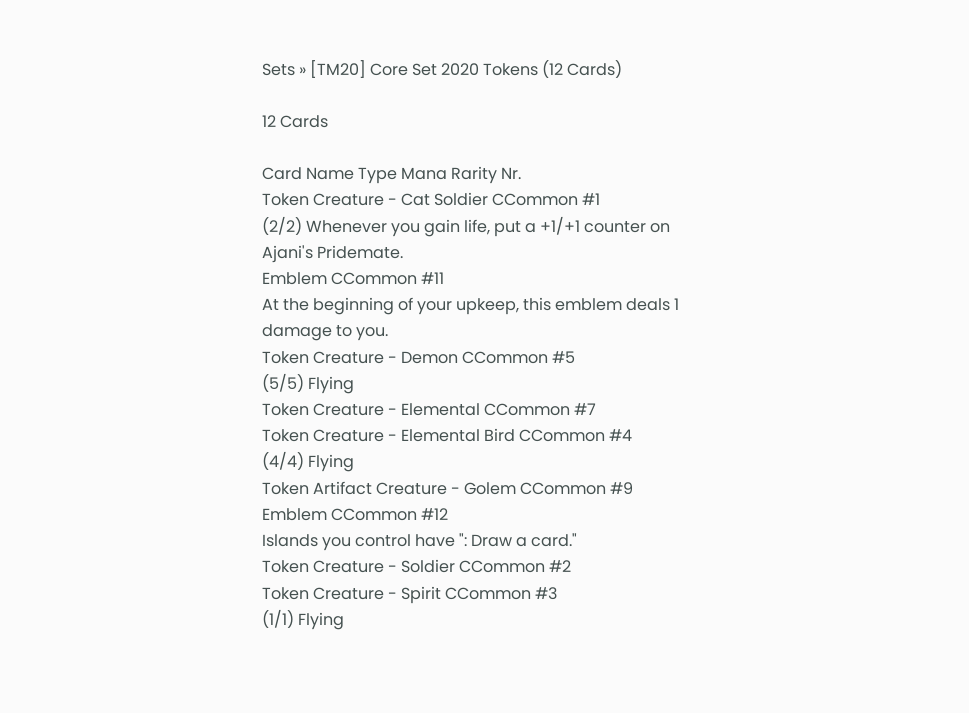Sets » [TM20] Core Set 2020 Tokens (12 Cards)

12 Cards

Card Name Type Mana Rarity Nr.
Token Creature - Cat Soldier CCommon #1
(2/2) Whenever you gain life, put a +1/+1 counter on Ajani's Pridemate.
Emblem CCommon #11
At the beginning of your upkeep, this emblem deals 1 damage to you.
Token Creature - Demon CCommon #5
(5/5) Flying
Token Creature - Elemental CCommon #7
Token Creature - Elemental Bird CCommon #4
(4/4) Flying
Token Artifact Creature - Golem CCommon #9
Emblem CCommon #12
Islands you control have ": Draw a card."
Token Creature - Soldier CCommon #2
Token Creature - Spirit CCommon #3
(1/1) Flying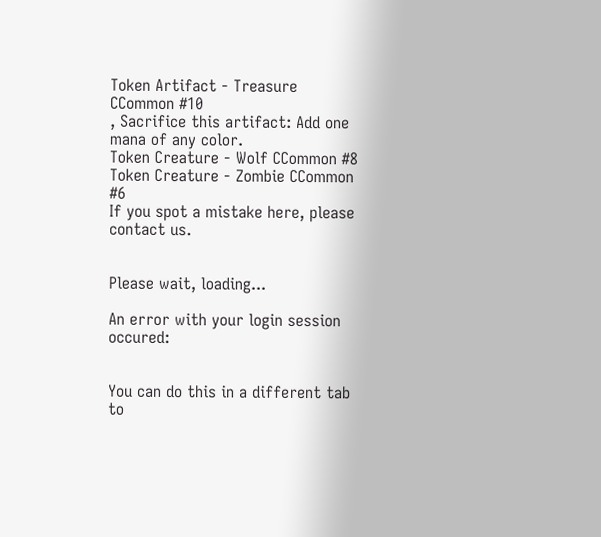Token Artifact - Treasure CCommon #10
, Sacrifice this artifact: Add one mana of any color.
Token Creature - Wolf CCommon #8
Token Creature - Zombie CCommon #6
If you spot a mistake here, please contact us.


Please wait, loading...

An error with your login session occured:


You can do this in a different tab to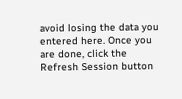avoid losing the data you entered here. Once you are done, click the Refresh Session button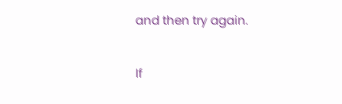and then try again.

If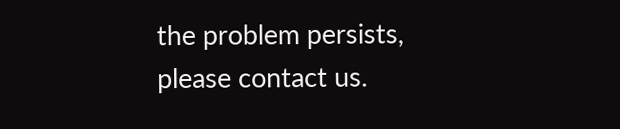the problem persists, please contact us.